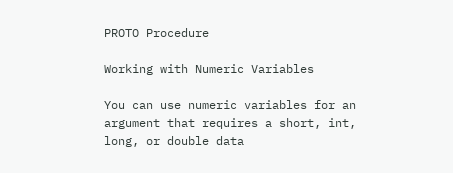PROTO Procedure

Working with Numeric Variables

You can use numeric variables for an argument that requires a short, int, long, or double data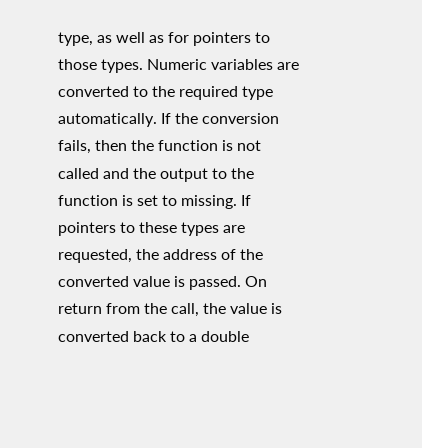type, as well as for pointers to those types. Numeric variables are converted to the required type automatically. If the conversion fails, then the function is not called and the output to the function is set to missing. If pointers to these types are requested, the address of the converted value is passed. On return from the call, the value is converted back to a double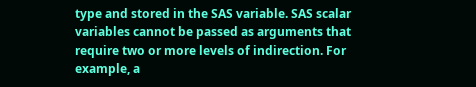type and stored in the SAS variable. SAS scalar variables cannot be passed as arguments that require two or more levels of indirection. For example, a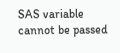SAS variable cannot be passed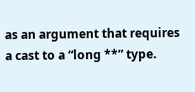as an argument that requires a cast to a “long **” type.